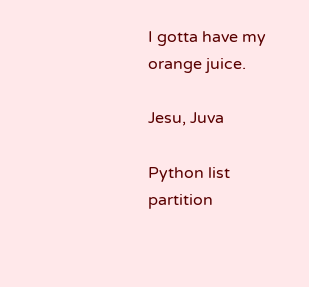I gotta have my orange juice.

Jesu, Juva

Python list partition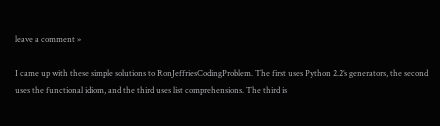leave a comment »

I came up with these simple solutions to RonJeffriesCodingProblem. The first uses Python 2.2’s generators, the second uses the functional idiom, and the third uses list comprehensions. The third is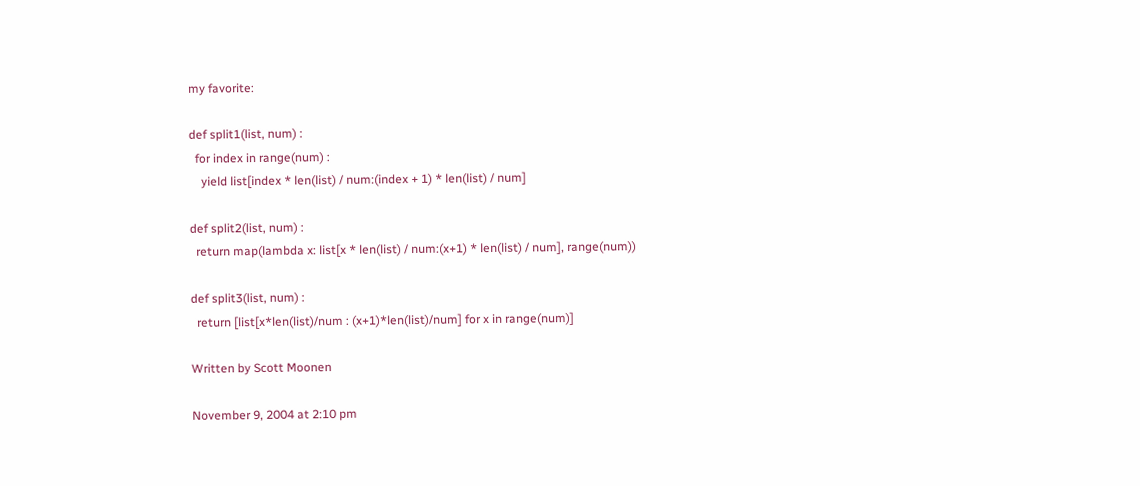my favorite:

def split1(list, num) :
  for index in range(num) :
    yield list[index * len(list) / num:(index + 1) * len(list) / num]

def split2(list, num) :
  return map(lambda x: list[x * len(list) / num:(x+1) * len(list) / num], range(num))

def split3(list, num) :
  return [list[x*len(list)/num : (x+1)*len(list)/num] for x in range(num)]

Written by Scott Moonen

November 9, 2004 at 2:10 pm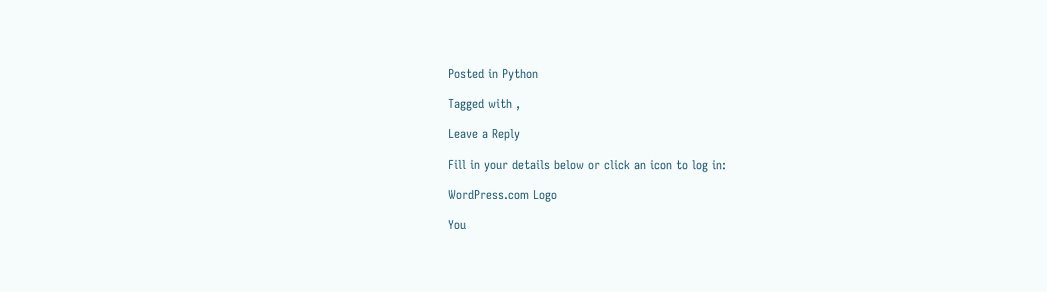Posted in Python

Tagged with ,

Leave a Reply

Fill in your details below or click an icon to log in:

WordPress.com Logo

You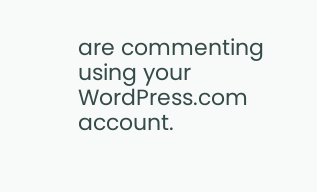are commenting using your WordPress.com account.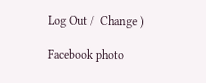Log Out /  Change )

Facebook photo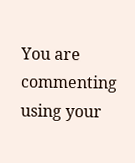You are commenting using your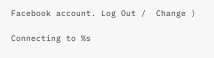Facebook account. Log Out /  Change )

Connecting to %s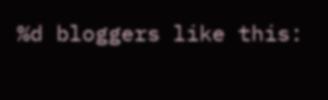%d bloggers like this: